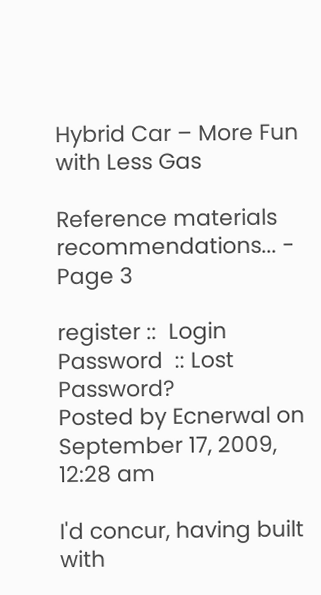Hybrid Car – More Fun with Less Gas

Reference materials recommendations... - Page 3

register ::  Login Password  :: Lost Password?
Posted by Ecnerwal on September 17, 2009, 12:28 am

I'd concur, having built with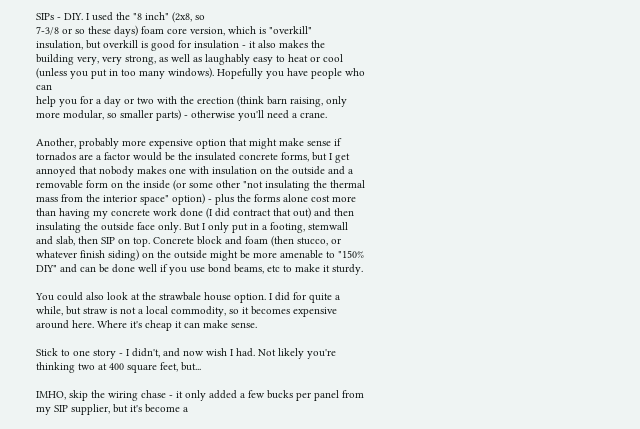SIPs - DIY. I used the "8 inch" (2x8, so
7-3/8 or so these days) foam core version, which is "overkill"
insulation, but overkill is good for insulation - it also makes the
building very, very strong, as well as laughably easy to heat or cool
(unless you put in too many windows). Hopefully you have people who can
help you for a day or two with the erection (think barn raising, only
more modular, so smaller parts) - otherwise you'll need a crane.

Another, probably more expensive option that might make sense if
tornados are a factor would be the insulated concrete forms, but I get
annoyed that nobody makes one with insulation on the outside and a
removable form on the inside (or some other "not insulating the thermal
mass from the interior space" option) - plus the forms alone cost more
than having my concrete work done (I did contract that out) and then
insulating the outside face only. But I only put in a footing, stemwall
and slab, then SIP on top. Concrete block and foam (then stucco, or
whatever finish siding) on the outside might be more amenable to "150%
DIY" and can be done well if you use bond beams, etc to make it sturdy.

You could also look at the strawbale house option. I did for quite a
while, but straw is not a local commodity, so it becomes expensive
around here. Where it's cheap it can make sense.

Stick to one story - I didn't, and now wish I had. Not likely you're
thinking two at 400 square feet, but...

IMHO, skip the wiring chase - it only added a few bucks per panel from
my SIP supplier, but it's become a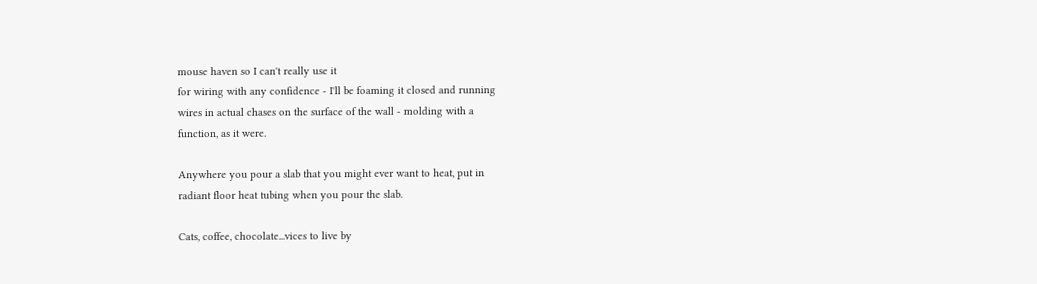mouse haven so I can't really use it
for wiring with any confidence - I'll be foaming it closed and running
wires in actual chases on the surface of the wall - molding with a
function, as it were.

Anywhere you pour a slab that you might ever want to heat, put in
radiant floor heat tubing when you pour the slab.

Cats, coffee, chocolate...vices to live by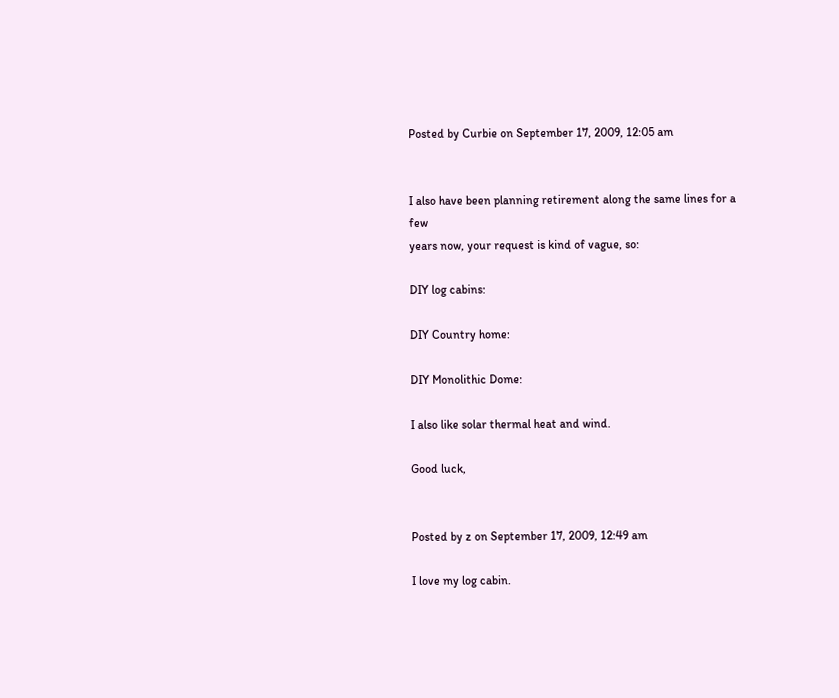Posted by Curbie on September 17, 2009, 12:05 am


I also have been planning retirement along the same lines for a few
years now, your request is kind of vague, so:

DIY log cabins:

DIY Country home:

DIY Monolithic Dome:

I also like solar thermal heat and wind.

Good luck,


Posted by z on September 17, 2009, 12:49 am

I love my log cabin.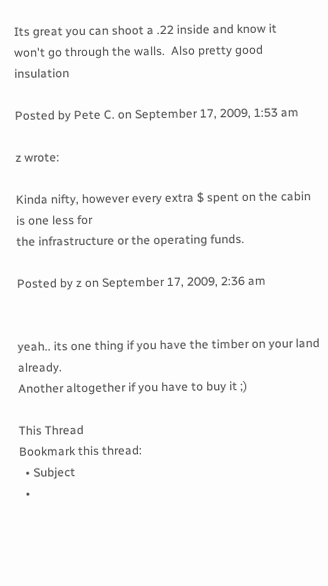Its great you can shoot a .22 inside and know it
won't go through the walls.  Also pretty good insulation

Posted by Pete C. on September 17, 2009, 1:53 am

z wrote:

Kinda nifty, however every extra $ spent on the cabin is one less for
the infrastructure or the operating funds.

Posted by z on September 17, 2009, 2:36 am


yeah.. its one thing if you have the timber on your land already.
Another altogether if you have to buy it ;)

This Thread
Bookmark this thread:
  • Subject
  •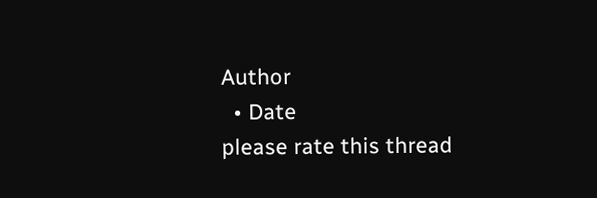Author
  • Date
please rate this thread